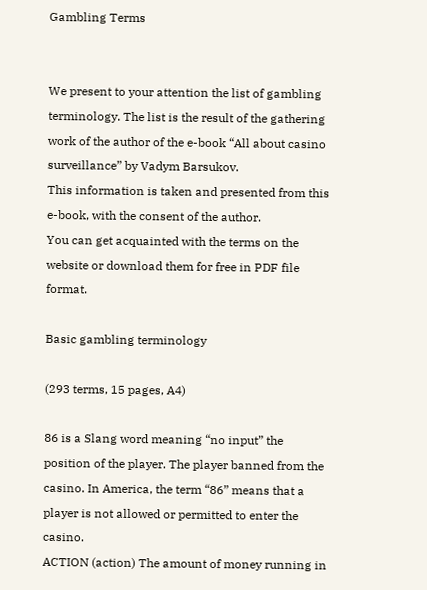Gambling Terms


We present to your attention the list of gambling terminology. The list is the result of the gathering work of the author of the e-book “All about casino surveillance” by Vadym Barsukov.
This information is taken and presented from this e-book, with the consent of the author.
You can get acquainted with the terms on the website or download them for free in PDF file format.

Basic gambling terminology

(293 terms, 15 pages, A4)

86 is a Slang word meaning “no input” the position of the player. The player banned from the casino. In America, the term “86” means that a player is not allowed or permitted to enter the casino.
ACTION (action) The amount of money running in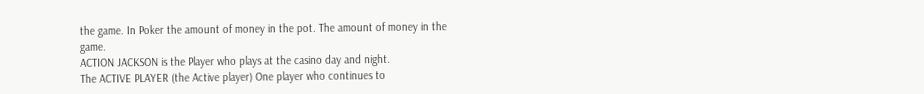the game. In Poker the amount of money in the pot. The amount of money in the game.
ACTION JACKSON is the Player who plays at the casino day and night.
The ACTIVE PLAYER (the Active player) One player who continues to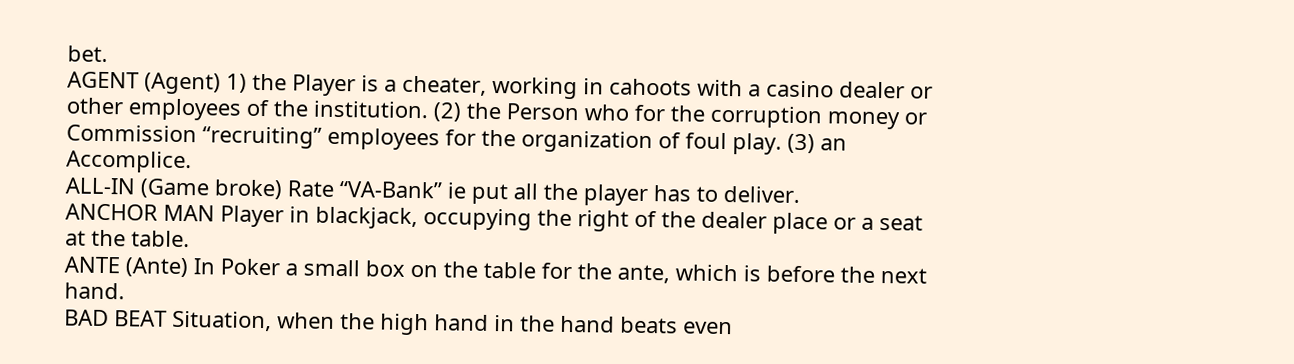bet.
AGENT (Agent) 1) the Player is a cheater, working in cahoots with a casino dealer or other employees of the institution. (2) the Person who for the corruption money or Commission “recruiting” employees for the organization of foul play. (3) an Accomplice.
ALL-IN (Game broke) Rate “VA-Bank” ie put all the player has to deliver.
ANCHOR MAN Player in blackjack, occupying the right of the dealer place or a seat at the table.
ANTE (Ante) In Poker a small box on the table for the ante, which is before the next hand.
BAD BEAT Situation, when the high hand in the hand beats even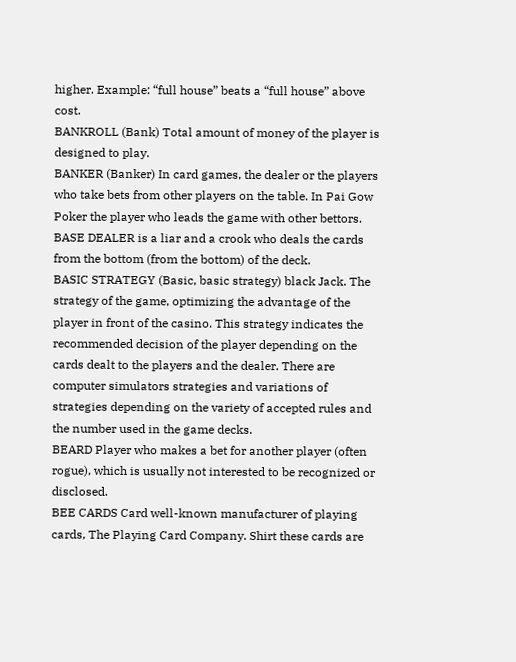higher. Example: “full house” beats a “full house” above cost.
BANKROLL (Bank) Total amount of money of the player is designed to play.
BANKER (Banker) In card games, the dealer or the players who take bets from other players on the table. In Pai Gow Poker the player who leads the game with other bettors.
BASE DEALER is a liar and a crook who deals the cards from the bottom (from the bottom) of the deck.
BASIC STRATEGY (Basic, basic strategy) black Jack. The strategy of the game, optimizing the advantage of the player in front of the casino. This strategy indicates the recommended decision of the player depending on the cards dealt to the players and the dealer. There are computer simulators strategies and variations of strategies depending on the variety of accepted rules and the number used in the game decks.
BEARD Player who makes a bet for another player (often rogue), which is usually not interested to be recognized or disclosed.
BEE CARDS Card well-known manufacturer of playing cards, The Playing Card Company. Shirt these cards are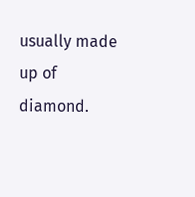usually made up of diamond.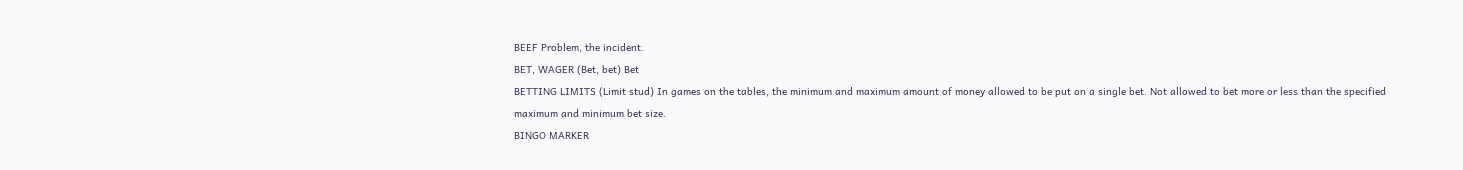BEEF Problem, the incident.
BET, WAGER (Bet, bet) Bet
BETTING LIMITS (Limit stud) In games on the tables, the minimum and maximum amount of money allowed to be put on a single bet. Not allowed to bet more or less than the specified maximum and minimum bet size.
BINGO MARKER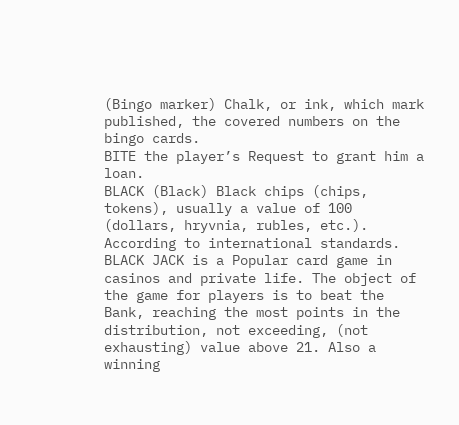(Bingo marker) Chalk, or ink, which mark published, the covered numbers on the bingo cards.
BITE the player’s Request to grant him a loan.
BLACK (Black) Black chips (chips, tokens), usually a value of 100 (dollars, hryvnia, rubles, etc.). According to international standards.
BLACK JACK is a Popular card game in casinos and private life. The object of the game for players is to beat the Bank, reaching the most points in the distribution, not exceeding, (not exhausting) value above 21. Also a winning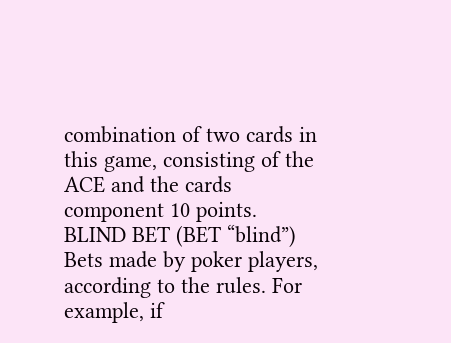combination of two cards in this game, consisting of the ACE and the cards component 10 points.
BLIND BET (BET “blind”) Bets made by poker players, according to the rules. For example, if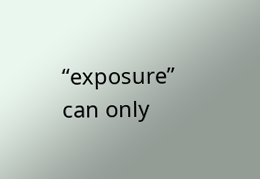“exposure” can only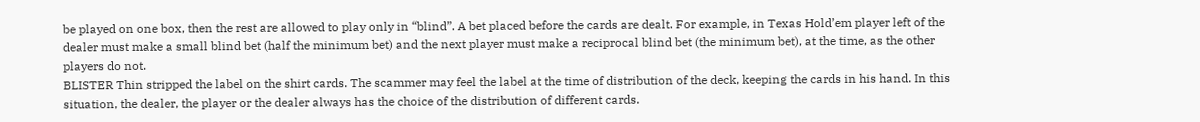be played on one box, then the rest are allowed to play only in “blind”. A bet placed before the cards are dealt. For example, in Texas Hold’em player left of the dealer must make a small blind bet (half the minimum bet) and the next player must make a reciprocal blind bet (the minimum bet), at the time, as the other players do not.
BLISTER Thin stripped the label on the shirt cards. The scammer may feel the label at the time of distribution of the deck, keeping the cards in his hand. In this situation, the dealer, the player or the dealer always has the choice of the distribution of different cards.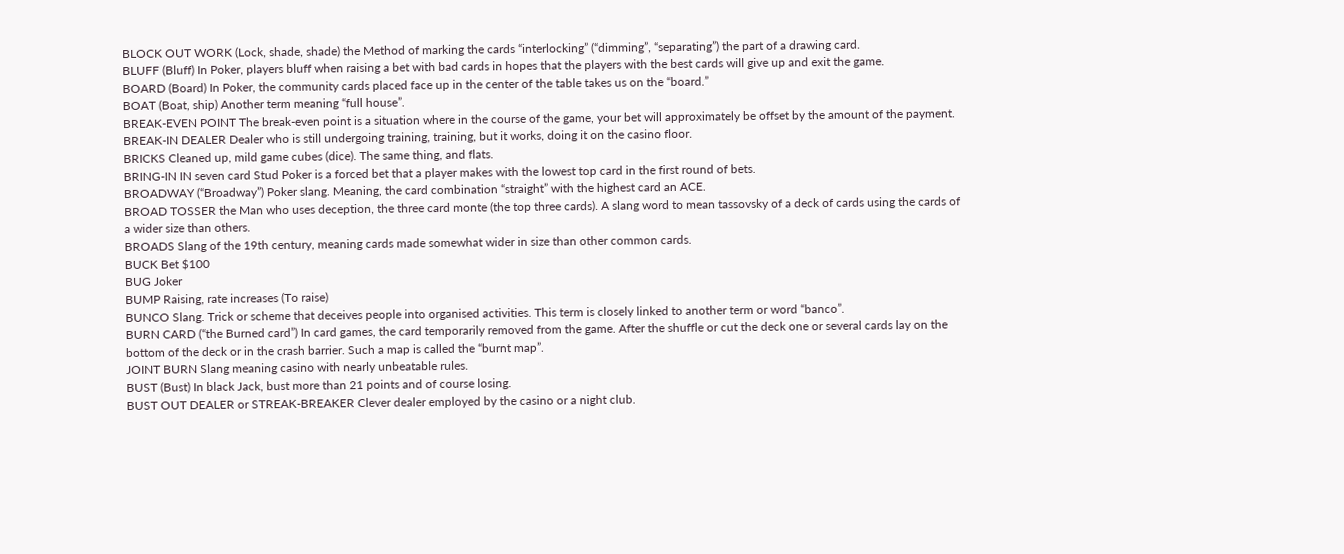BLOCK OUT WORK (Lock, shade, shade) the Method of marking the cards “interlocking” (“dimming”, “separating”) the part of a drawing card.
BLUFF (Bluff) In Poker, players bluff when raising a bet with bad cards in hopes that the players with the best cards will give up and exit the game.
BOARD (Board) In Poker, the community cards placed face up in the center of the table takes us on the “board.”
BOAT (Boat, ship) Another term meaning “full house”.
BREAK-EVEN POINT The break-even point is a situation where in the course of the game, your bet will approximately be offset by the amount of the payment.
BREAK-IN DEALER Dealer who is still undergoing training, training, but it works, doing it on the casino floor.
BRICKS Cleaned up, mild game cubes (dice). The same thing, and flats.
BRING-IN IN seven card Stud Poker is a forced bet that a player makes with the lowest top card in the first round of bets.
BROADWAY (“Broadway”) Poker slang. Meaning, the card combination “straight” with the highest card an ACE.
BROAD TOSSER the Man who uses deception, the three card monte (the top three cards). A slang word to mean tassovsky of a deck of cards using the cards of a wider size than others.
BROADS Slang of the 19th century, meaning cards made somewhat wider in size than other common cards.
BUCK Bet $100
BUG Joker
BUMP Raising, rate increases (To raise)
BUNCO Slang. Trick or scheme that deceives people into organised activities. This term is closely linked to another term or word “banco”.
BURN CARD (“the Burned card”) In card games, the card temporarily removed from the game. After the shuffle or cut the deck one or several cards lay on the bottom of the deck or in the crash barrier. Such a map is called the “burnt map”.
JOINT BURN Slang meaning casino with nearly unbeatable rules.
BUST (Bust) In black Jack, bust more than 21 points and of course losing.
BUST OUT DEALER or STREAK-BREAKER Clever dealer employed by the casino or a night club.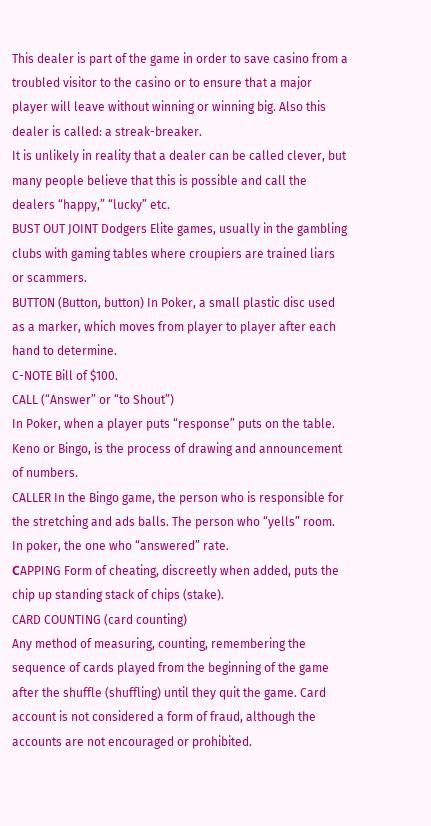This dealer is part of the game in order to save casino from a troubled visitor to the casino or to ensure that a major player will leave without winning or winning big. Also this dealer is called: a streak-breaker.
It is unlikely in reality that a dealer can be called clever, but many people believe that this is possible and call the dealers “happy,” “lucky” etc.
BUST OUT JOINT Dodgers Elite games, usually in the gambling clubs with gaming tables where croupiers are trained liars or scammers.
BUTTON (Button, button) In Poker, a small plastic disc used as a marker, which moves from player to player after each hand to determine.
C-NOTE Bill of $100.
CALL (“Answer” or “to Shout”)
In Poker, when a player puts “response” puts on the table. Keno or Bingo, is the process of drawing and announcement of numbers.
CALLER In the Bingo game, the person who is responsible for the stretching and ads balls. The person who “yells” room. In poker, the one who “answered” rate.
СAPPING Form of cheating, discreetly when added, puts the chip up standing stack of chips (stake).
CARD COUNTING (card counting)
Any method of measuring, counting, remembering the sequence of cards played from the beginning of the game after the shuffle (shuffling) until they quit the game. Card account is not considered a form of fraud, although the accounts are not encouraged or prohibited.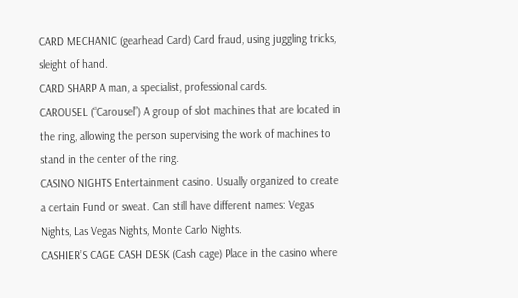CARD MECHANIC (gearhead Card) Card fraud, using juggling tricks, sleight of hand.
CARD SHARP A man, a specialist, professional cards.
CAROUSEL (“Carousel”) A group of slot machines that are located in the ring, allowing the person supervising the work of machines to stand in the center of the ring.
CASINO NIGHTS Entertainment casino. Usually organized to create a certain Fund or sweat. Can still have different names: Vegas Nights, Las Vegas Nights, Monte Carlo Nights.
CASHIER’S CAGE CASH DESK (Cash cage) Place in the casino where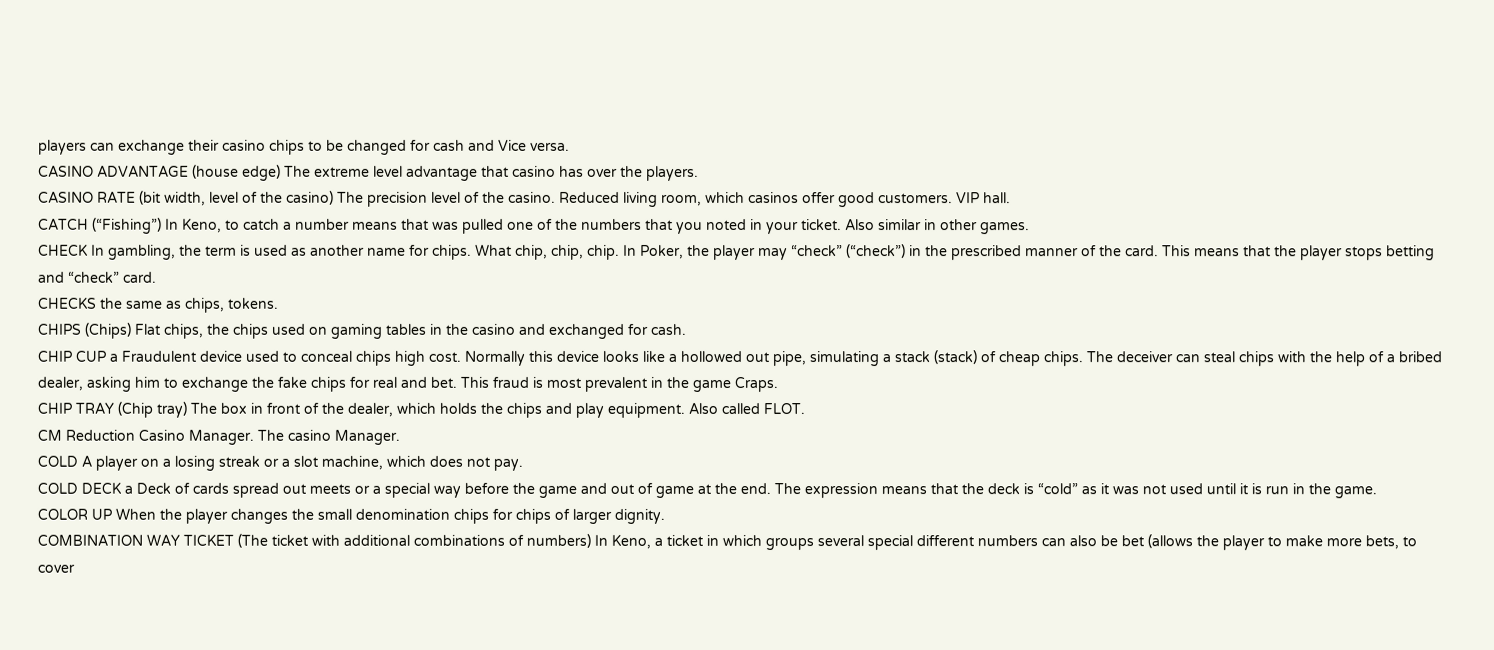players can exchange their casino chips to be changed for cash and Vice versa.
CASINO ADVANTAGE (house edge) The extreme level advantage that casino has over the players.
CASINO RATE (bit width, level of the casino) The precision level of the casino. Reduced living room, which casinos offer good customers. VIP hall.
CATCH (“Fishing”) In Keno, to catch a number means that was pulled one of the numbers that you noted in your ticket. Also similar in other games.
CHECK In gambling, the term is used as another name for chips. What chip, chip, chip. In Poker, the player may “check” (“check”) in the prescribed manner of the card. This means that the player stops betting and “check” card.
CHECKS the same as chips, tokens.
CHIPS (Chips) Flat chips, the chips used on gaming tables in the casino and exchanged for cash.
CHIP CUP a Fraudulent device used to conceal chips high cost. Normally this device looks like a hollowed out pipe, simulating a stack (stack) of cheap chips. The deceiver can steal chips with the help of a bribed dealer, asking him to exchange the fake chips for real and bet. This fraud is most prevalent in the game Craps.
CHIP TRAY (Chip tray) The box in front of the dealer, which holds the chips and play equipment. Also called FLOT.
CM Reduction Casino Manager. The casino Manager.
COLD A player on a losing streak or a slot machine, which does not pay.
COLD DECK a Deck of cards spread out meets or a special way before the game and out of game at the end. The expression means that the deck is “cold” as it was not used until it is run in the game.
COLOR UP When the player changes the small denomination chips for chips of larger dignity.
COMBINATION WAY TICKET (The ticket with additional combinations of numbers) In Keno, a ticket in which groups several special different numbers can also be bet (allows the player to make more bets, to cover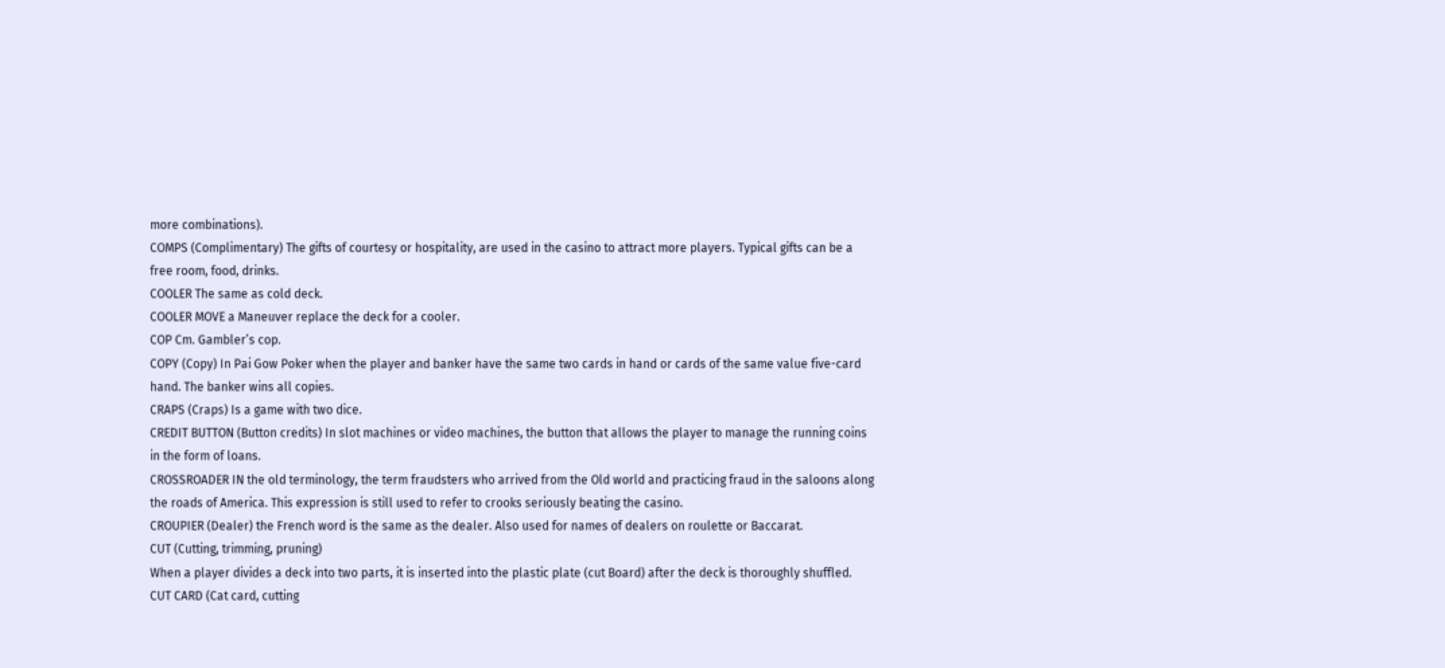more combinations).
COMPS (Complimentary) The gifts of courtesy or hospitality, are used in the casino to attract more players. Typical gifts can be a free room, food, drinks.
COOLER The same as cold deck.
COOLER MOVE a Maneuver replace the deck for a cooler.
COP Cm. Gambler’s cop.
COPY (Copy) In Pai Gow Poker when the player and banker have the same two cards in hand or cards of the same value five-card hand. The banker wins all copies.
CRAPS (Craps) Is a game with two dice.
CREDIT BUTTON (Button credits) In slot machines or video machines, the button that allows the player to manage the running coins in the form of loans.
CROSSROADER IN the old terminology, the term fraudsters who arrived from the Old world and practicing fraud in the saloons along the roads of America. This expression is still used to refer to crooks seriously beating the casino.
CROUPIER (Dealer) the French word is the same as the dealer. Also used for names of dealers on roulette or Baccarat.
CUT (Cutting, trimming, pruning)
When a player divides a deck into two parts, it is inserted into the plastic plate (cut Board) after the deck is thoroughly shuffled.
CUT CARD (Cat card, cutting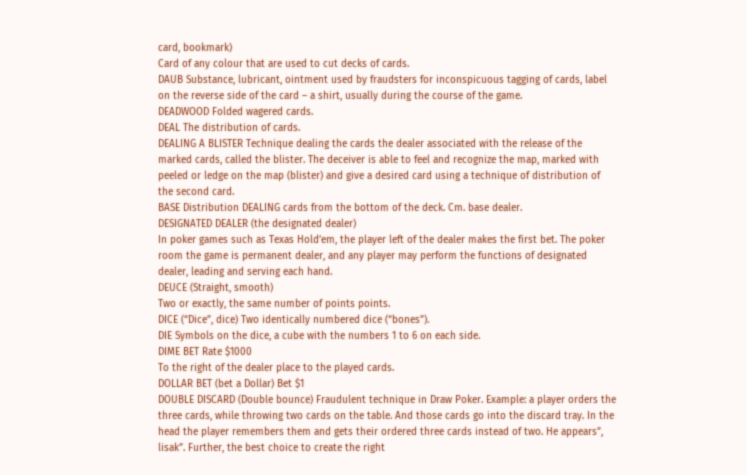card, bookmark)
Card of any colour that are used to cut decks of cards.
DAUB Substance, lubricant, ointment used by fraudsters for inconspicuous tagging of cards, label on the reverse side of the card – a shirt, usually during the course of the game.
DEADWOOD Folded wagered cards.
DEAL The distribution of cards.
DEALING A BLISTER Technique dealing the cards the dealer associated with the release of the marked cards, called the blister. The deceiver is able to feel and recognize the map, marked with peeled or ledge on the map (blister) and give a desired card using a technique of distribution of the second card.
BASE Distribution DEALING cards from the bottom of the deck. Cm. base dealer.
DESIGNATED DEALER (the designated dealer)
In poker games such as Texas Hold’em, the player left of the dealer makes the first bet. The poker room the game is permanent dealer, and any player may perform the functions of designated dealer, leading and serving each hand.
DEUCE (Straight, smooth)
Two or exactly, the same number of points points.
DICE (“Dice”, dice) Two identically numbered dice (“bones”).
DIE Symbols on the dice, a cube with the numbers 1 to 6 on each side.
DIME BET Rate $1000
To the right of the dealer place to the played cards.
DOLLAR BET (bet a Dollar) Bet $1
DOUBLE DISCARD (Double bounce) Fraudulent technique in Draw Poker. Example: a player orders the three cards, while throwing two cards on the table. And those cards go into the discard tray. In the head the player remembers them and gets their ordered three cards instead of two. He appears”, lisak”. Further, the best choice to create the right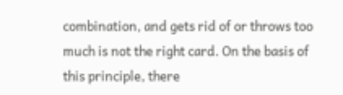combination, and gets rid of or throws too much is not the right card. On the basis of this principle, there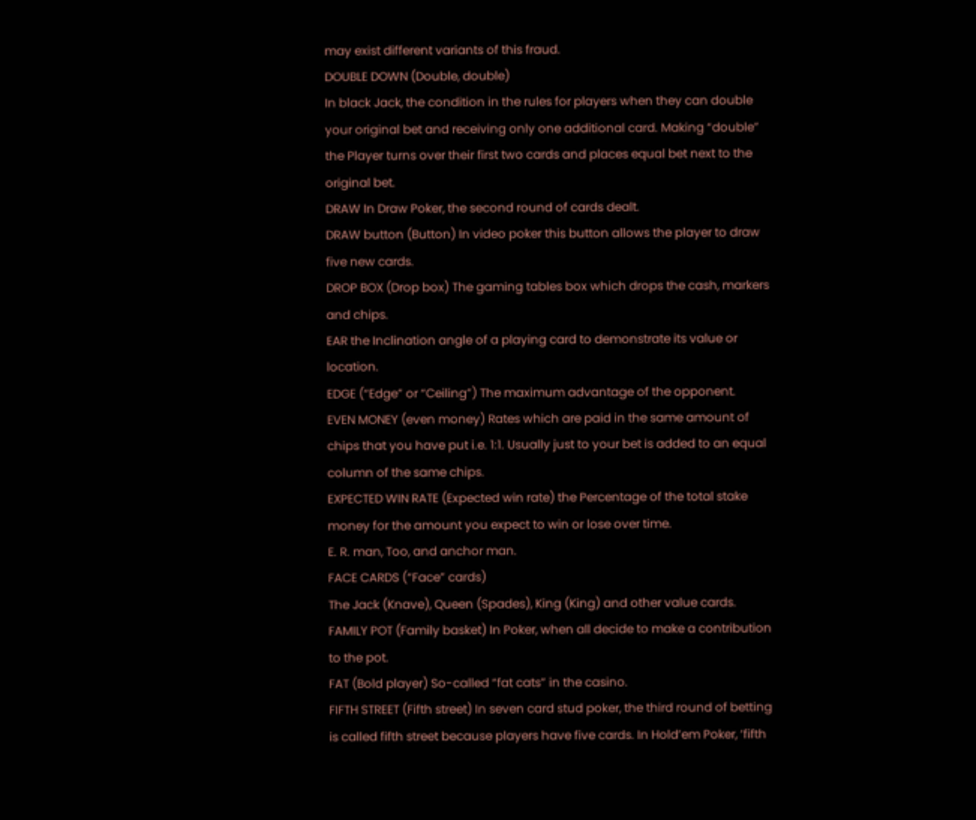may exist different variants of this fraud.
DOUBLE DOWN (Double, double)
In black Jack, the condition in the rules for players when they can double your original bet and receiving only one additional card. Making “double” the Player turns over their first two cards and places equal bet next to the original bet.
DRAW In Draw Poker, the second round of cards dealt.
DRAW button (Button) In video poker this button allows the player to draw five new cards.
DROP BOX (Drop box) The gaming tables box which drops the cash, markers and chips.
EAR the Inclination angle of a playing card to demonstrate its value or location.
EDGE (“Edge” or “Ceiling”) The maximum advantage of the opponent.
EVEN MONEY (even money) Rates which are paid in the same amount of chips that you have put i.e. 1:1. Usually just to your bet is added to an equal column of the same chips.
EXPECTED WIN RATE (Expected win rate) the Percentage of the total stake money for the amount you expect to win or lose over time.
E. R. man, Too, and anchor man.
FACE CARDS (“Face” cards)
The Jack (Knave), Queen (Spades), King (King) and other value cards.
FAMILY POT (Family basket) In Poker, when all decide to make a contribution to the pot.
FAT (Bold player) So-called “fat cats” in the casino.
FIFTH STREET (Fifth street) In seven card stud poker, the third round of betting is called fifth street because players have five cards. In Hold’em Poker, ‘fifth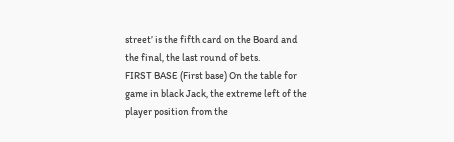street’ is the fifth card on the Board and the final, the last round of bets.
FIRST BASE (First base) On the table for game in black Jack, the extreme left of the player position from the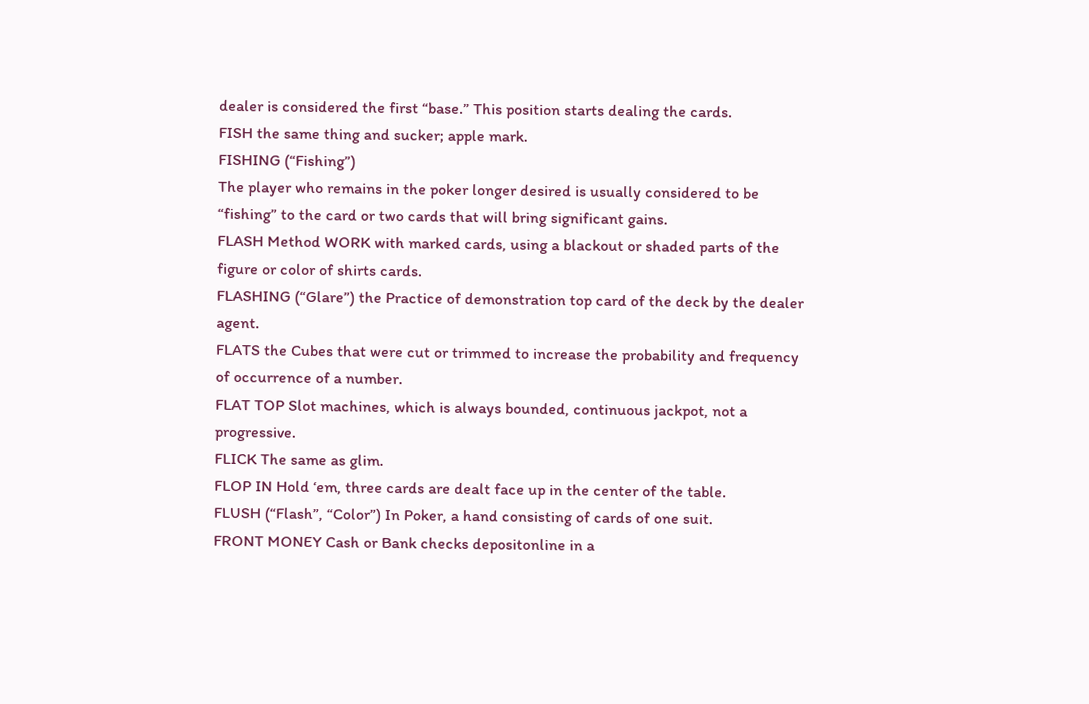dealer is considered the first “base.” This position starts dealing the cards.
FISH the same thing and sucker; apple mark.
FISHING (“Fishing”)
The player who remains in the poker longer desired is usually considered to be “fishing” to the card or two cards that will bring significant gains.
FLASH Method WORK with marked cards, using a blackout or shaded parts of the figure or color of shirts cards.
FLASHING (“Glare”) the Practice of demonstration top card of the deck by the dealer agent.
FLATS the Cubes that were cut or trimmed to increase the probability and frequency of occurrence of a number.
FLAT TOP Slot machines, which is always bounded, continuous jackpot, not a progressive.
FLICK The same as glim.
FLOP IN Hold ‘em, three cards are dealt face up in the center of the table.
FLUSH (“Flash”, “Color”) In Poker, a hand consisting of cards of one suit.
FRONT MONEY Cash or Bank checks depositonline in a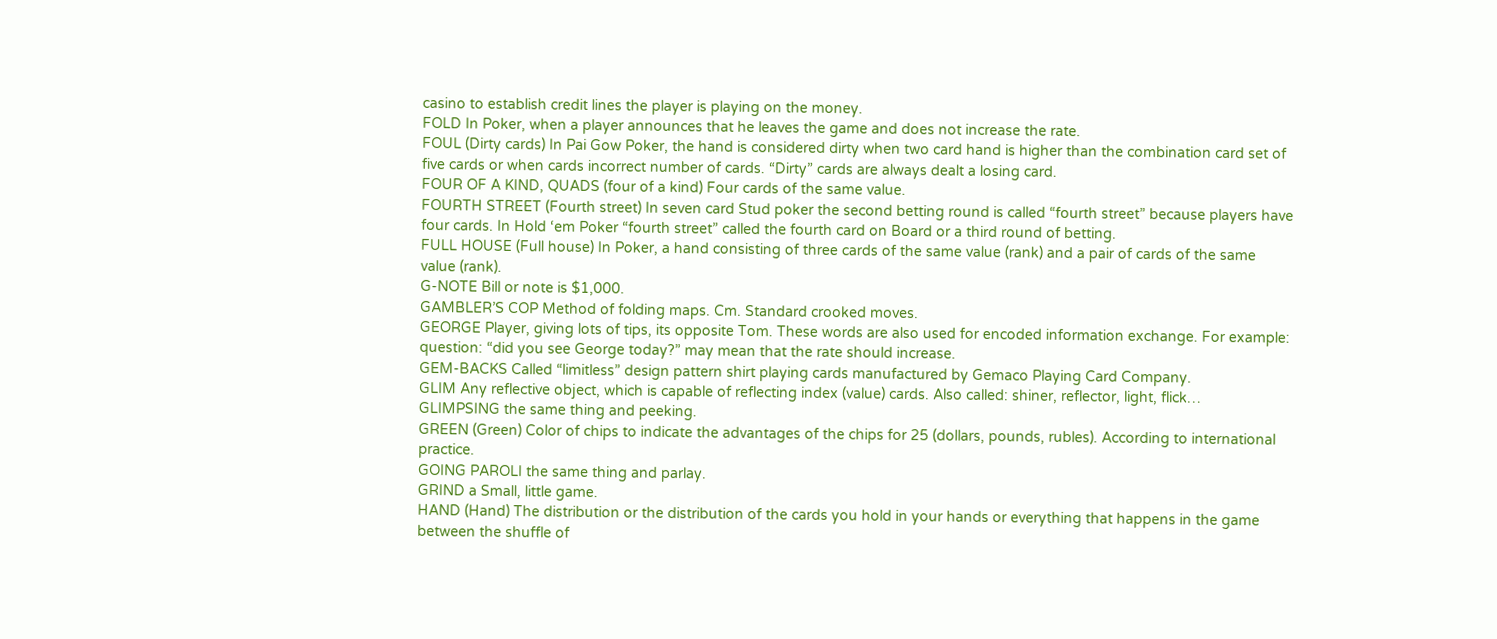casino to establish credit lines the player is playing on the money.
FOLD In Poker, when a player announces that he leaves the game and does not increase the rate.
FOUL (Dirty cards) In Pai Gow Poker, the hand is considered dirty when two card hand is higher than the combination card set of five cards or when cards incorrect number of cards. “Dirty” cards are always dealt a losing card.
FOUR OF A KIND, QUADS (four of a kind) Four cards of the same value.
FOURTH STREET (Fourth street) In seven card Stud poker the second betting round is called “fourth street” because players have four cards. In Hold ‘em Poker “fourth street” called the fourth card on Board or a third round of betting.
FULL HOUSE (Full house) In Poker, a hand consisting of three cards of the same value (rank) and a pair of cards of the same value (rank).
G-NOTE Bill or note is $1,000.
GAMBLER’S COP Method of folding maps. Cm. Standard crooked moves.
GEORGE Player, giving lots of tips, its opposite Tom. These words are also used for encoded information exchange. For example: question: “did you see George today?” may mean that the rate should increase.
GEM-BACKS Called “limitless” design pattern shirt playing cards manufactured by Gemaco Playing Card Company.
GLIM Any reflective object, which is capable of reflecting index (value) cards. Also called: shiner, reflector, light, flick…
GLIMPSING the same thing and peeking.
GREEN (Green) Color of chips to indicate the advantages of the chips for 25 (dollars, pounds, rubles). According to international practice.
GOING PAROLI the same thing and parlay.
GRIND a Small, little game.
HAND (Hand) The distribution or the distribution of the cards you hold in your hands or everything that happens in the game between the shuffle of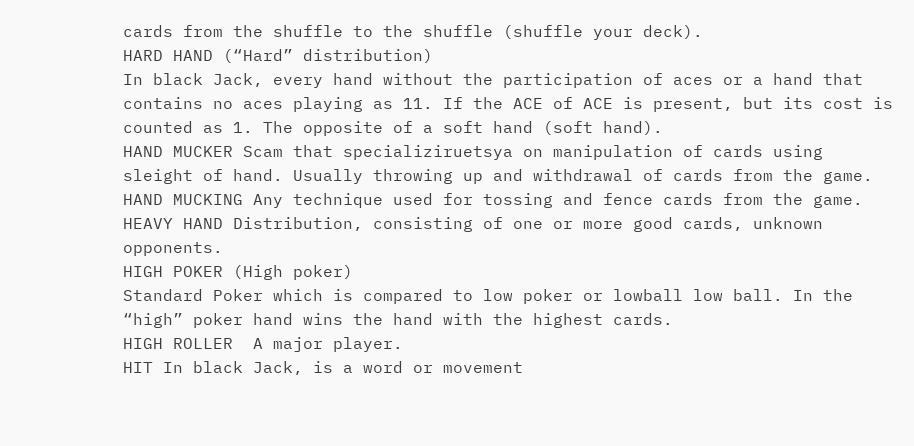cards from the shuffle to the shuffle (shuffle your deck).
HARD HAND (“Hard” distribution)
In black Jack, every hand without the participation of aces or a hand that contains no aces playing as 11. If the ACE of ACE is present, but its cost is counted as 1. The opposite of a soft hand (soft hand).
HAND MUCKER Scam that specializiruetsya on manipulation of cards using sleight of hand. Usually throwing up and withdrawal of cards from the game.
HAND MUCKING Any technique used for tossing and fence cards from the game.
HEAVY HAND Distribution, consisting of one or more good cards, unknown opponents.
HIGH POKER (High poker)
Standard Poker which is compared to low poker or lowball low ball. In the “high” poker hand wins the hand with the highest cards.
HIGH ROLLER  A major player.
HIT In black Jack, is a word or movement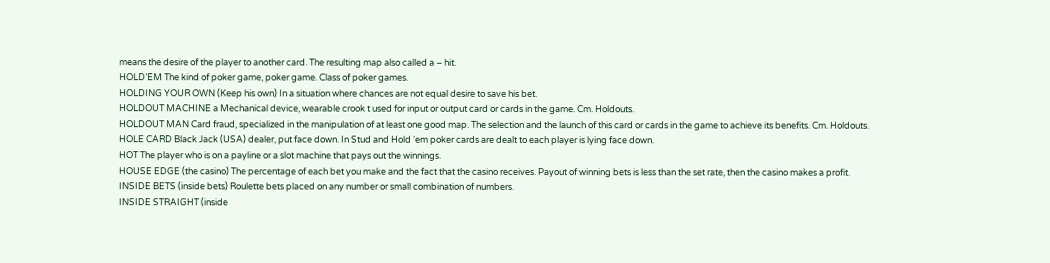means the desire of the player to another card. The resulting map also called a – hit.
HOLD’EM The kind of poker game, poker game. Class of poker games.
HOLDING YOUR OWN (Keep his own) In a situation where chances are not equal desire to save his bet.
HOLDOUT MACHINE a Mechanical device, wearable crook t used for input or output card or cards in the game. Cm. Holdouts.
HOLDOUT MAN Card fraud, specialized in the manipulation of at least one good map. The selection and the launch of this card or cards in the game to achieve its benefits. Cm. Holdouts.
HOLE CARD Black Jack (USA) dealer, put face down. In Stud and Hold ‘em poker cards are dealt to each player is lying face down.
HOT The player who is on a payline or a slot machine that pays out the winnings.
HOUSE EDGE (the casino) The percentage of each bet you make and the fact that the casino receives. Payout of winning bets is less than the set rate, then the casino makes a profit.
INSIDE BETS (inside bets) Roulette bets placed on any number or small combination of numbers.
INSIDE STRAIGHT (inside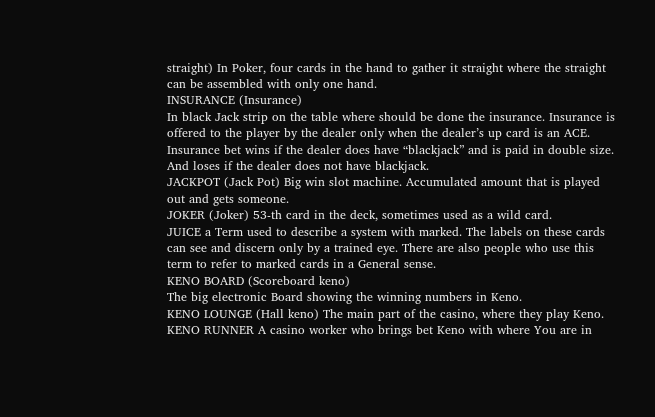straight) In Poker, four cards in the hand to gather it straight where the straight can be assembled with only one hand.
INSURANCE (Insurance)
In black Jack strip on the table where should be done the insurance. Insurance is offered to the player by the dealer only when the dealer’s up card is an ACE. Insurance bet wins if the dealer does have “blackjack” and is paid in double size. And loses if the dealer does not have blackjack.
JACKPOT (Jack Pot) Big win slot machine. Accumulated amount that is played out and gets someone.
JOKER (Joker) 53-th card in the deck, sometimes used as a wild card.
JUICE a Term used to describe a system with marked. The labels on these cards can see and discern only by a trained eye. There are also people who use this term to refer to marked cards in a General sense.
KENO BOARD (Scoreboard keno)
The big electronic Board showing the winning numbers in Keno.
KENO LOUNGE (Hall keno) The main part of the casino, where they play Keno.
KENO RUNNER A casino worker who brings bet Keno with where You are in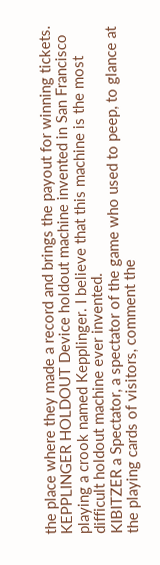the place where they made a record and brings the payout for winning tickets.
KEPPLINGER HOLDOUT Device holdout machine invented in San Francisco playing a crook named Kepplinger. I believe that this machine is the most difficult holdout machine ever invented.
KIBITZER a Spectator, a spectator of the game who used to peep, to glance at the playing cards of visitors, comment the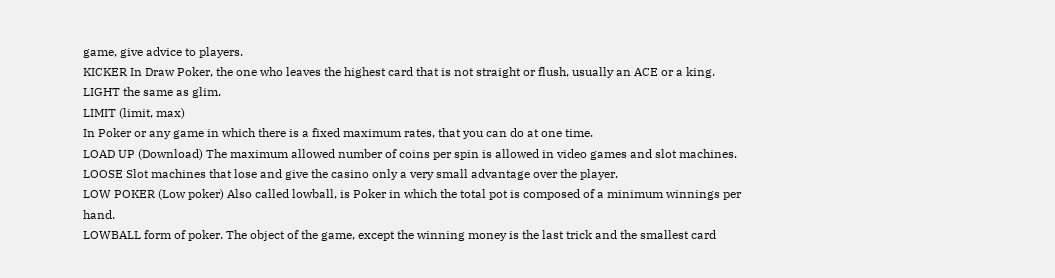game, give advice to players.
KICKER In Draw Poker, the one who leaves the highest card that is not straight or flush, usually an ACE or a king.
LIGHT the same as glim.
LIMIT (limit, max)
In Poker or any game in which there is a fixed maximum rates, that you can do at one time.
LOAD UP (Download) The maximum allowed number of coins per spin is allowed in video games and slot machines.
LOOSE Slot machines that lose and give the casino only a very small advantage over the player.
LOW POKER (Low poker) Also called lowball, is Poker in which the total pot is composed of a minimum winnings per hand.
LOWBALL form of poker. The object of the game, except the winning money is the last trick and the smallest card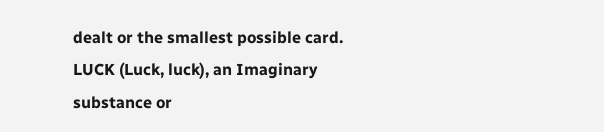dealt or the smallest possible card.
LUCK (Luck, luck), an Imaginary substance or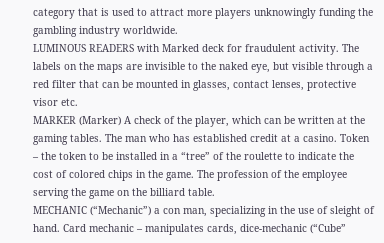category that is used to attract more players unknowingly funding the gambling industry worldwide.
LUMINOUS READERS with Marked deck for fraudulent activity. The labels on the maps are invisible to the naked eye, but visible through a red filter that can be mounted in glasses, contact lenses, protective visor etc.
MARKER (Marker) A check of the player, which can be written at the gaming tables. The man who has established credit at a casino. Token – the token to be installed in a “tree” of the roulette to indicate the cost of colored chips in the game. The profession of the employee serving the game on the billiard table.
MECHANIC (“Mechanic”) a con man, specializing in the use of sleight of hand. Card mechanic – manipulates cards, dice-mechanic (“Cube”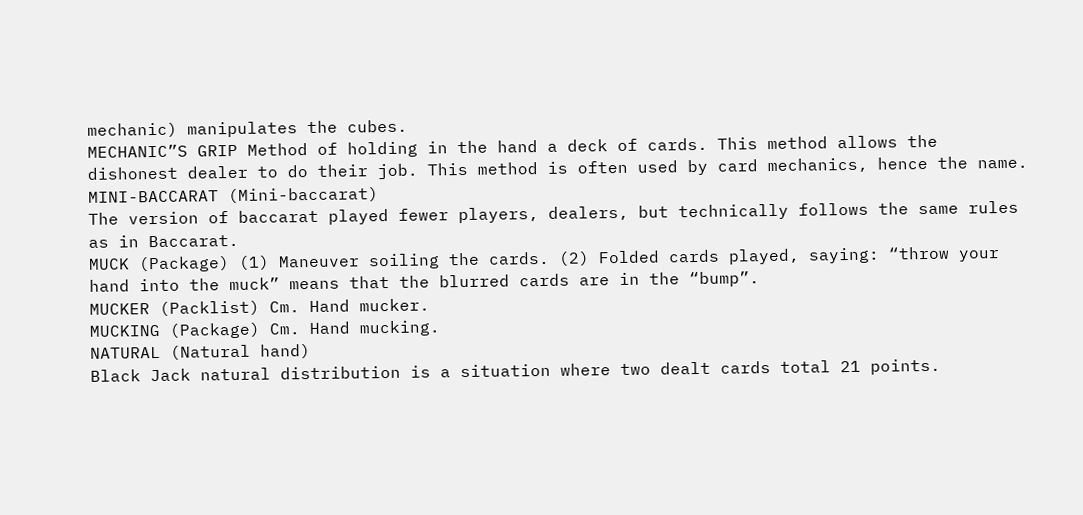mechanic) manipulates the cubes.
MECHANIC”S GRIP Method of holding in the hand a deck of cards. This method allows the dishonest dealer to do their job. This method is often used by card mechanics, hence the name.
MINI-BACCARAT (Mini-baccarat)
The version of baccarat played fewer players, dealers, but technically follows the same rules as in Baccarat.
MUCK (Package) (1) Maneuver soiling the cards. (2) Folded cards played, saying: “throw your hand into the muck” means that the blurred cards are in the “bump”.
MUCKER (Packlist) Cm. Hand mucker.
MUCKING (Package) Cm. Hand mucking.
NATURAL (Natural hand)
Black Jack natural distribution is a situation where two dealt cards total 21 points.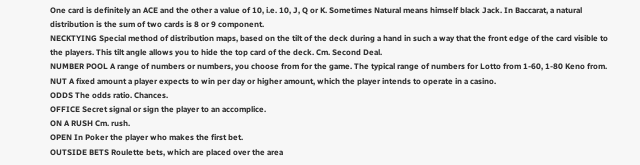One card is definitely an ACE and the other a value of 10, i.e. 10, J, Q or K. Sometimes Natural means himself black Jack. In Baccarat, a natural distribution is the sum of two cards is 8 or 9 component.
NECKTYING Special method of distribution maps, based on the tilt of the deck during a hand in such a way that the front edge of the card visible to the players. This tilt angle allows you to hide the top card of the deck. Cm. Second Deal.
NUMBER POOL A range of numbers or numbers, you choose from for the game. The typical range of numbers for Lotto from 1-60, 1-80 Keno from.
NUT A fixed amount a player expects to win per day or higher amount, which the player intends to operate in a casino.
ODDS The odds ratio. Chances.
OFFICE Secret signal or sign the player to an accomplice.
ON A RUSH Cm. rush.
OPEN In Poker the player who makes the first bet.
OUTSIDE BETS Roulette bets, which are placed over the area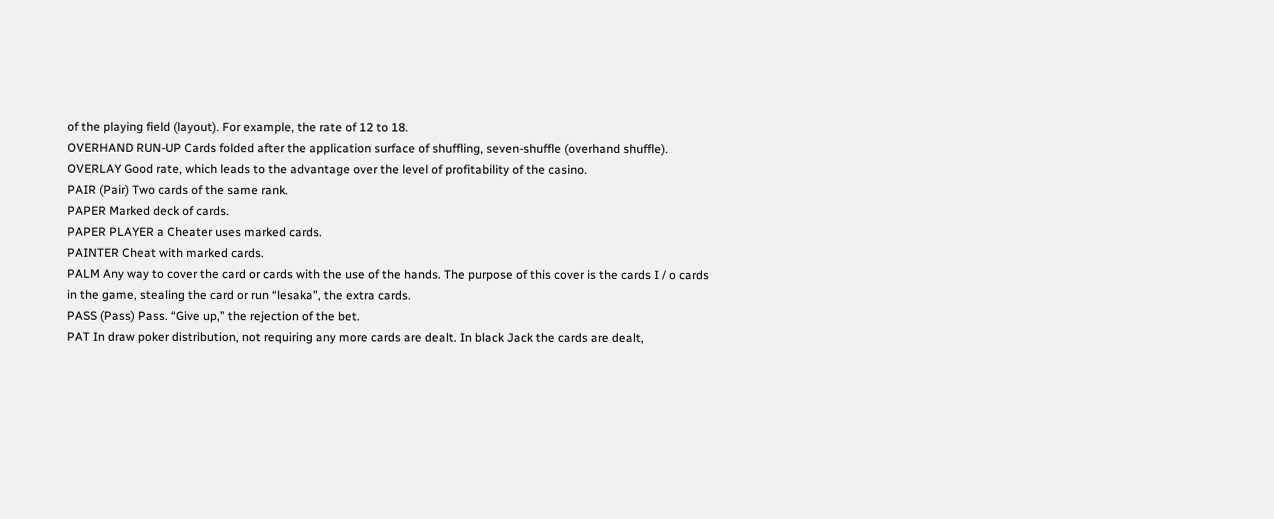of the playing field (layout). For example, the rate of 12 to 18.
OVERHAND RUN-UP Cards folded after the application surface of shuffling, seven-shuffle (overhand shuffle).
OVERLAY Good rate, which leads to the advantage over the level of profitability of the casino.
PAIR (Pair) Two cards of the same rank.
PAPER Marked deck of cards.
PAPER PLAYER a Cheater uses marked cards.
PAINTER Cheat with marked cards.
PALM Any way to cover the card or cards with the use of the hands. The purpose of this cover is the cards I / o cards in the game, stealing the card or run “lesaka”, the extra cards.
PASS (Pass) Pass. “Give up,” the rejection of the bet.
PAT In draw poker distribution, not requiring any more cards are dealt. In black Jack the cards are dealt,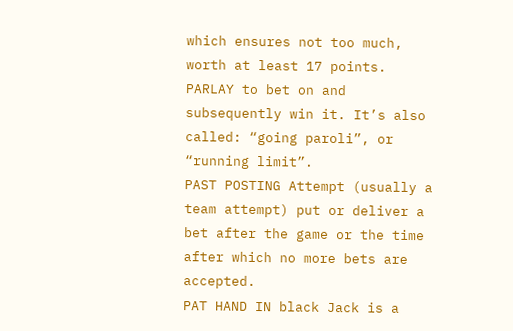which ensures not too much, worth at least 17 points.
PARLAY to bet on and subsequently win it. It’s also called: “going paroli”, or “running limit”.
PAST POSTING Attempt (usually a team attempt) put or deliver a bet after the game or the time after which no more bets are accepted.
PAT HAND IN black Jack is a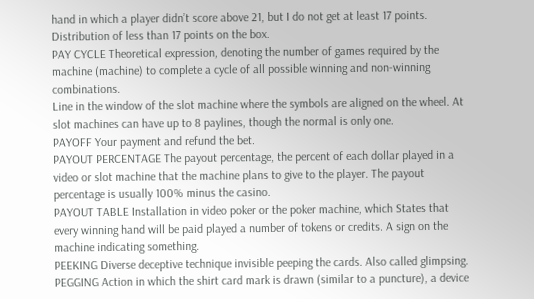hand in which a player didn’t score above 21, but I do not get at least 17 points. Distribution of less than 17 points on the box.
PAY CYCLE Theoretical expression, denoting the number of games required by the machine (machine) to complete a cycle of all possible winning and non-winning combinations.
Line in the window of the slot machine where the symbols are aligned on the wheel. At slot machines can have up to 8 paylines, though the normal is only one.
PAYOFF Your payment and refund the bet.
PAYOUT PERCENTAGE The payout percentage, the percent of each dollar played in a video or slot machine that the machine plans to give to the player. The payout percentage is usually 100% minus the casino.
PAYOUT TABLE Installation in video poker or the poker machine, which States that every winning hand will be paid played a number of tokens or credits. A sign on the machine indicating something.
PEEKING Diverse deceptive technique invisible peeping the cards. Also called glimpsing.
PEGGING Action in which the shirt card mark is drawn (similar to a puncture), a device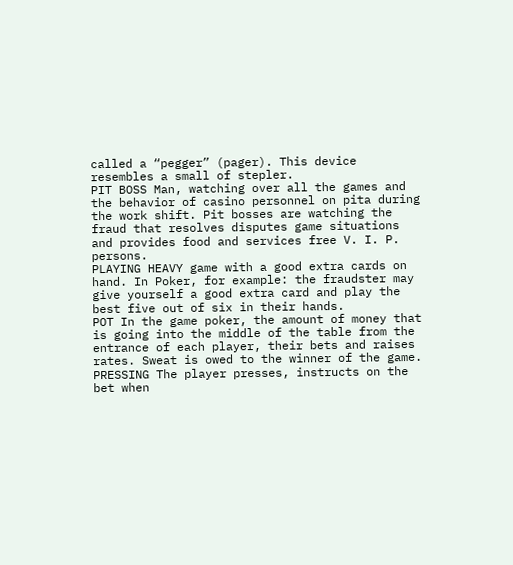called a “pegger” (pager). This device resembles a small of stepler.
PIT BOSS Man, watching over all the games and the behavior of casino personnel on pita during the work shift. Pit bosses are watching the fraud that resolves disputes game situations and provides food and services free V. I. P. persons.
PLAYING HEAVY game with a good extra cards on hand. In Poker, for example: the fraudster may give yourself a good extra card and play the best five out of six in their hands.
POT In the game poker, the amount of money that is going into the middle of the table from the entrance of each player, their bets and raises rates. Sweat is owed to the winner of the game.
PRESSING The player presses, instructs on the bet when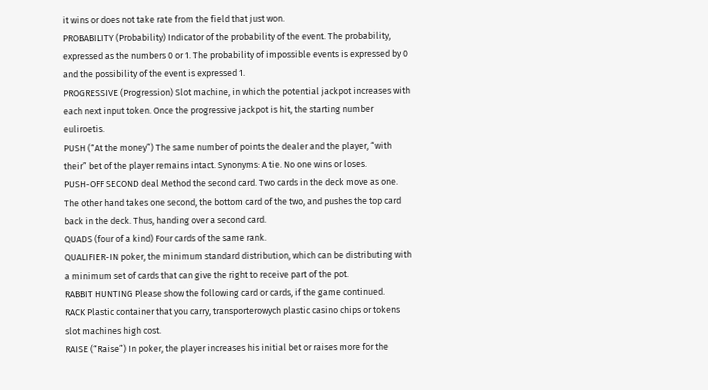it wins or does not take rate from the field that just won.
PROBABILITY (Probability) Indicator of the probability of the event. The probability, expressed as the numbers 0 or 1. The probability of impossible events is expressed by 0 and the possibility of the event is expressed 1.
PROGRESSIVE (Progression) Slot machine, in which the potential jackpot increases with each next input token. Once the progressive jackpot is hit, the starting number euliroetis.
PUSH (“At the money”) The same number of points the dealer and the player, “with their” bet of the player remains intact. Synonyms: A tie. No one wins or loses.
PUSH-OFF SECOND deal Method the second card. Two cards in the deck move as one. The other hand takes one second, the bottom card of the two, and pushes the top card back in the deck. Thus, handing over a second card.
QUADS (four of a kind) Four cards of the same rank.
QUALIFIER-IN poker, the minimum standard distribution, which can be distributing with a minimum set of cards that can give the right to receive part of the pot.
RABBIT HUNTING Please show the following card or cards, if the game continued.
RACK Plastic container that you carry, transporterowych plastic casino chips or tokens slot machines high cost.
RAISE (“Raise”) In poker, the player increases his initial bet or raises more for the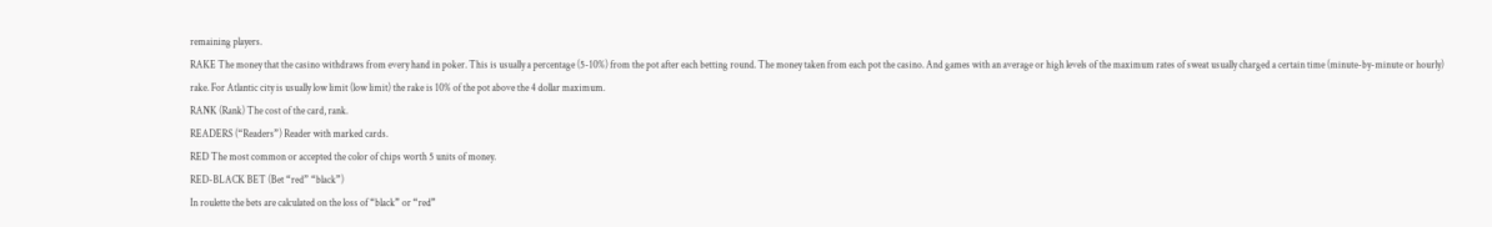remaining players.
RAKE The money that the casino withdraws from every hand in poker. This is usually a percentage (5-10%) from the pot after each betting round. The money taken from each pot the casino. And games with an average or high levels of the maximum rates of sweat usually charged a certain time (minute-by-minute or hourly) rake. For Atlantic city is usually low limit (low limit) the rake is 10% of the pot above the 4 dollar maximum.
RANK (Rank) The cost of the card, rank.
READERS (“Readers”) Reader with marked cards.
RED The most common or accepted the color of chips worth 5 units of money.
RED-BLACK BET (Bet “red” “black”)
In roulette the bets are calculated on the loss of “black” or “red”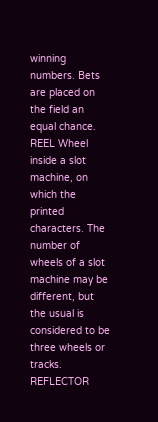winning numbers. Bets are placed on the field an equal chance.
REEL Wheel inside a slot machine, on which the printed characters. The number of wheels of a slot machine may be different, but the usual is considered to be three wheels or tracks.
REFLECTOR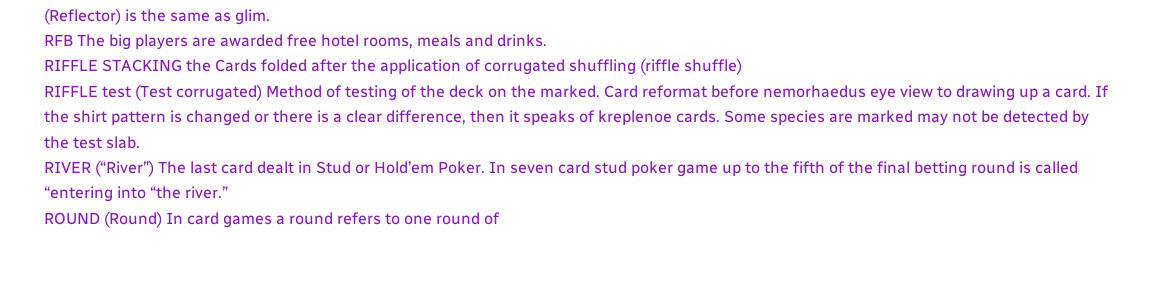(Reflector) is the same as glim.
RFB The big players are awarded free hotel rooms, meals and drinks.
RIFFLE STACKING the Cards folded after the application of corrugated shuffling (riffle shuffle)
RIFFLE test (Test corrugated) Method of testing of the deck on the marked. Card reformat before nemorhaedus eye view to drawing up a card. If the shirt pattern is changed or there is a clear difference, then it speaks of kreplenoe cards. Some species are marked may not be detected by the test slab.
RIVER (“River”) The last card dealt in Stud or Hold’em Poker. In seven card stud poker game up to the fifth of the final betting round is called “entering into “the river.”
ROUND (Round) In card games a round refers to one round of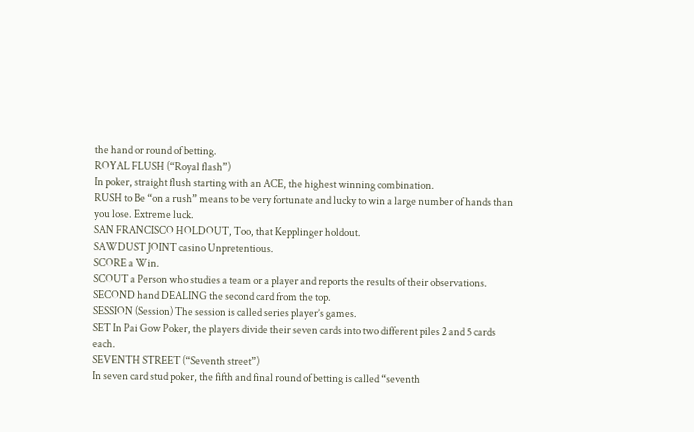the hand or round of betting.
ROYAL FLUSH (“Royal flash”)
In poker, straight flush starting with an ACE, the highest winning combination.
RUSH to Be “on a rush” means to be very fortunate and lucky to win a large number of hands than you lose. Extreme luck.
SAN FRANCISCO HOLDOUT, Too, that Kepplinger holdout.
SAWDUST JOINT casino Unpretentious.
SCORE a Win.
SCOUT a Person who studies a team or a player and reports the results of their observations.
SECOND hand DEALING the second card from the top.
SESSION (Session) The session is called series player’s games.
SET In Pai Gow Poker, the players divide their seven cards into two different piles 2 and 5 cards each.
SEVENTH STREET (“Seventh street”)
In seven card stud poker, the fifth and final round of betting is called “seventh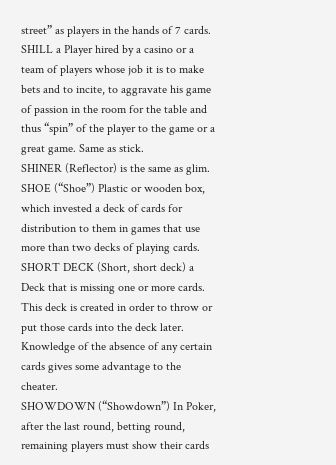street” as players in the hands of 7 cards.
SHILL a Player hired by a casino or a team of players whose job it is to make bets and to incite, to aggravate his game of passion in the room for the table and thus “spin” of the player to the game or a great game. Same as stick.
SHINER (Reflector) is the same as glim.
SHOE (“Shoe”) Plastic or wooden box, which invested a deck of cards for distribution to them in games that use more than two decks of playing cards.
SHORT DECK (Short, short deck) a Deck that is missing one or more cards. This deck is created in order to throw or put those cards into the deck later. Knowledge of the absence of any certain cards gives some advantage to the cheater.
SHOWDOWN (“Showdown”) In Poker, after the last round, betting round, remaining players must show their cards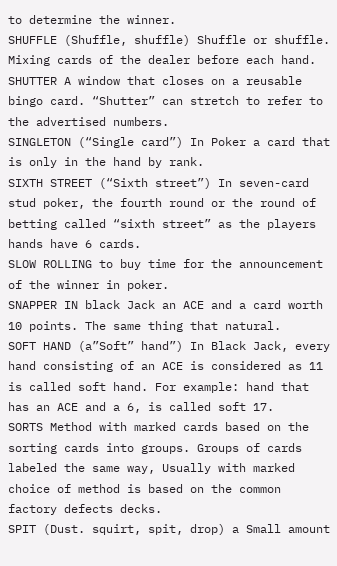to determine the winner.
SHUFFLE (Shuffle, shuffle) Shuffle or shuffle. Mixing cards of the dealer before each hand.
SHUTTER A window that closes on a reusable bingo card. “Shutter” can stretch to refer to the advertised numbers.
SINGLETON (“Single card”) In Poker a card that is only in the hand by rank.
SIXTH STREET (“Sixth street”) In seven-card stud poker, the fourth round or the round of betting called “sixth street” as the players hands have 6 cards.
SLOW ROLLING to buy time for the announcement of the winner in poker.
SNAPPER IN black Jack an ACE and a card worth 10 points. The same thing that natural.
SOFT HAND (a”Soft” hand”) In Black Jack, every hand consisting of an ACE is considered as 11 is called soft hand. For example: hand that has an ACE and a 6, is called soft 17.
SORTS Method with marked cards based on the sorting cards into groups. Groups of cards labeled the same way, Usually with marked choice of method is based on the common factory defects decks.
SPIT (Dust. squirt, spit, drop) a Small amount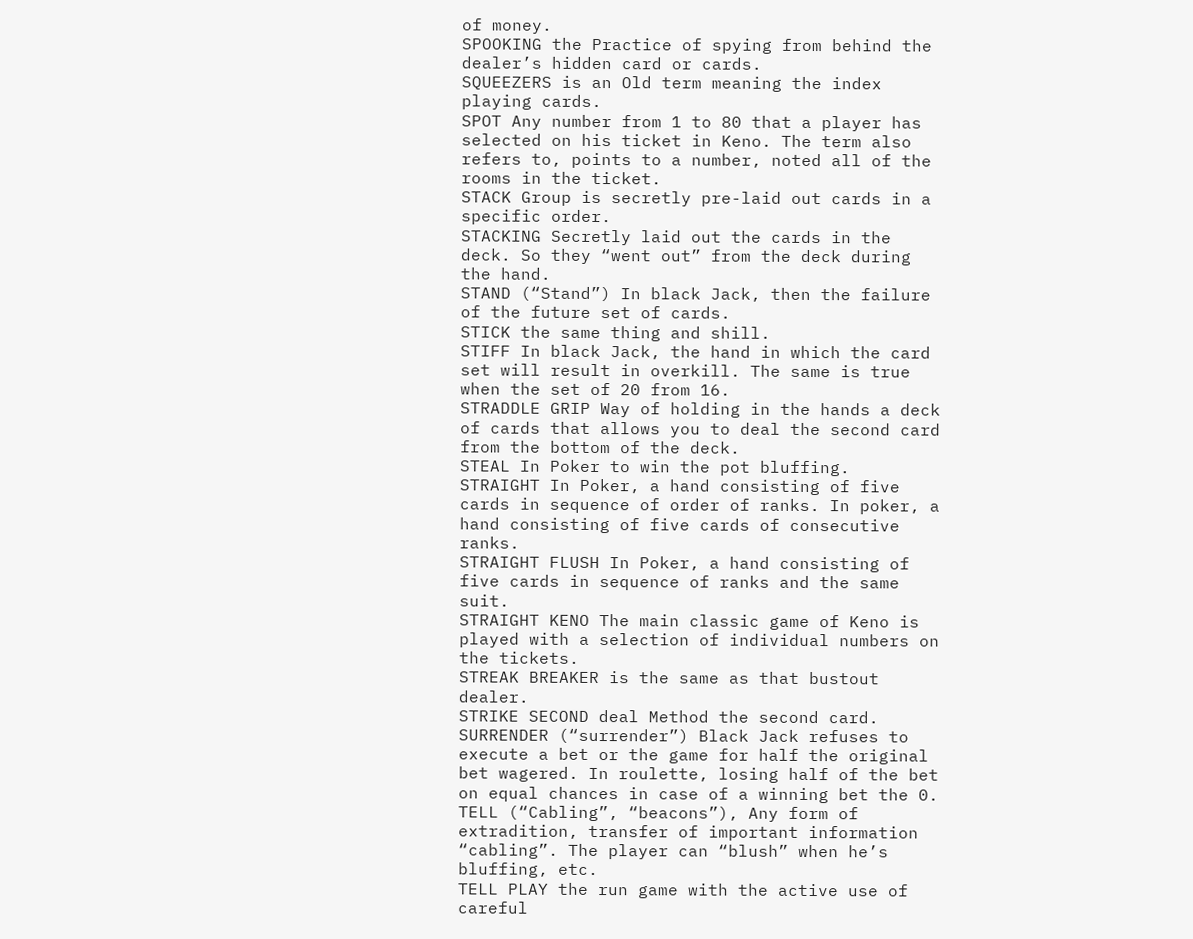of money.
SPOOKING the Practice of spying from behind the dealer’s hidden card or cards.
SQUEEZERS is an Old term meaning the index playing cards.
SPOT Any number from 1 to 80 that a player has selected on his ticket in Keno. The term also refers to, points to a number, noted all of the rooms in the ticket.
STACK Group is secretly pre-laid out cards in a specific order.
STACKING Secretly laid out the cards in the deck. So they “went out” from the deck during the hand.
STAND (“Stand”) In black Jack, then the failure of the future set of cards.
STICK the same thing and shill.
STIFF In black Jack, the hand in which the card set will result in overkill. The same is true when the set of 20 from 16.
STRADDLE GRIP Way of holding in the hands a deck of cards that allows you to deal the second card from the bottom of the deck.
STEAL In Poker to win the pot bluffing.
STRAIGHT In Poker, a hand consisting of five cards in sequence of order of ranks. In poker, a hand consisting of five cards of consecutive ranks.
STRAIGHT FLUSH In Poker, a hand consisting of five cards in sequence of ranks and the same suit.
STRAIGHT KENO The main classic game of Keno is played with a selection of individual numbers on the tickets.
STREAK BREAKER is the same as that bustout dealer.
STRIKE SECOND deal Method the second card.
SURRENDER (“surrender”) Black Jack refuses to execute a bet or the game for half the original bet wagered. In roulette, losing half of the bet on equal chances in case of a winning bet the 0.
TELL (“Cabling”, “beacons”), Any form of extradition, transfer of important information “cabling”. The player can “blush” when he’s bluffing, etc.
TELL PLAY the run game with the active use of careful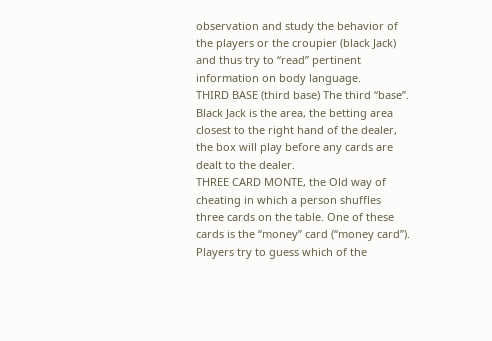observation and study the behavior of the players or the croupier (black Jack) and thus try to “read” pertinent information on body language.
THIRD BASE (third base) The third “base”. Black Jack is the area, the betting area closest to the right hand of the dealer, the box will play before any cards are dealt to the dealer.
THREE CARD MONTE, the Old way of cheating in which a person shuffles three cards on the table. One of these cards is the “money” card (“money card”). Players try to guess which of the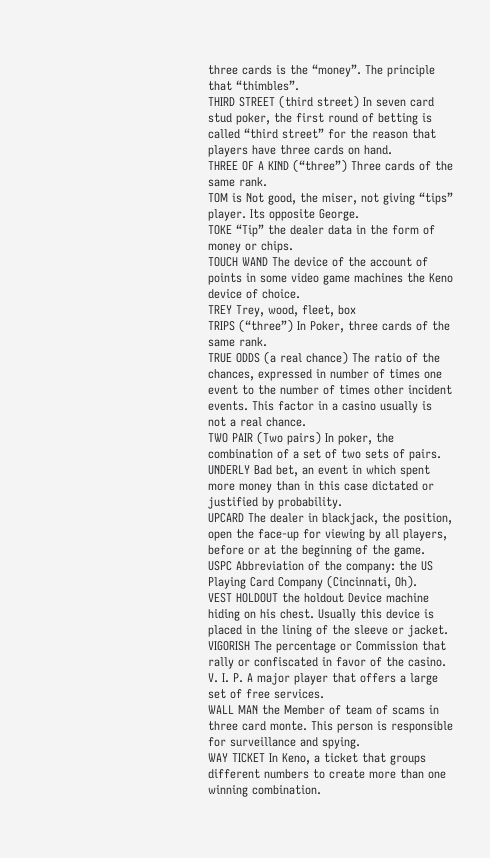three cards is the “money”. The principle that “thimbles”.
THIRD STREET (third street) In seven card stud poker, the first round of betting is called “third street” for the reason that players have three cards on hand.
THREE OF A KIND (“three”) Three cards of the same rank.
TOM is Not good, the miser, not giving “tips” player. Its opposite George.
TOKE “Tip” the dealer data in the form of money or chips.
TOUCH WAND The device of the account of points in some video game machines the Keno device of choice.
TREY Trey, wood, fleet, box
TRIPS (“three”) In Poker, three cards of the same rank.
TRUE ODDS (a real chance) The ratio of the chances, expressed in number of times one event to the number of times other incident events. This factor in a casino usually is not a real chance.
TWO PAIR (Two pairs) In poker, the combination of a set of two sets of pairs.
UNDERLY Bad bet, an event in which spent more money than in this case dictated or justified by probability.
UPCARD The dealer in blackjack, the position, open the face-up for viewing by all players, before or at the beginning of the game.
USPC Abbreviation of the company: the US Playing Card Company (Cincinnati, Oh).
VEST HOLDOUT the holdout Device machine hiding on his chest. Usually this device is placed in the lining of the sleeve or jacket.
VIGORISH The percentage or Commission that rally or confiscated in favor of the casino.
V. I. P. A major player that offers a large set of free services.
WALL MAN the Member of team of scams in three card monte. This person is responsible for surveillance and spying.
WAY TICKET In Keno, a ticket that groups different numbers to create more than one winning combination.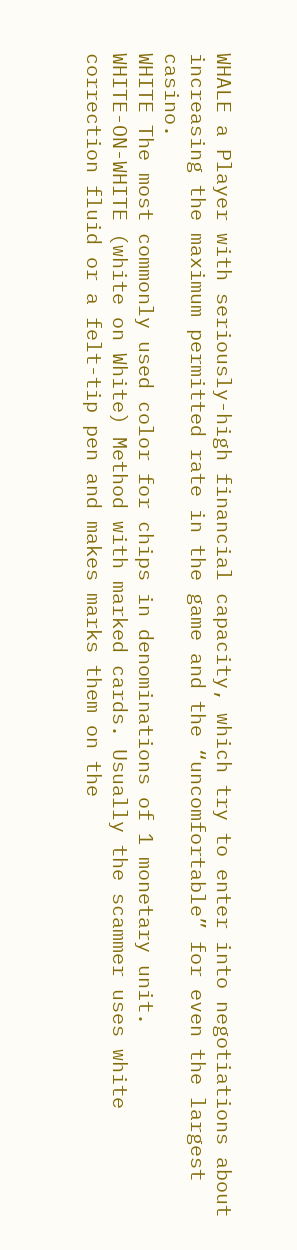WHALE a Player with seriously-high financial capacity, which try to enter into negotiations about increasing the maximum permitted rate in the game and the “uncomfortable” for even the largest casino.
WHITE The most commonly used color for chips in denominations of 1 monetary unit.
WHITE-ON-WHITE (white on White) Method with marked cards. Usually the scammer uses white correction fluid or a felt-tip pen and makes marks them on the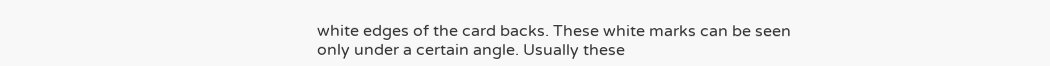white edges of the card backs. These white marks can be seen only under a certain angle. Usually these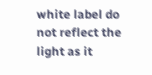white label do not reflect the light as it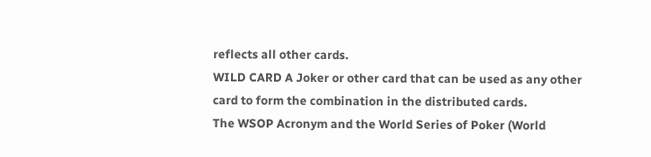reflects all other cards.
WILD CARD A Joker or other card that can be used as any other card to form the combination in the distributed cards.
The WSOP Acronym and the World Series of Poker (World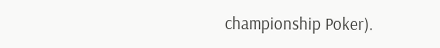championship Poker).